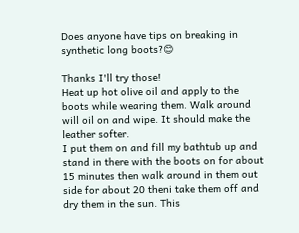Does anyone have tips on breaking in synthetic long boots?😊

Thanks I'll try those!
Heat up hot olive oil and apply to the boots while wearing them. Walk around will oil on and wipe. It should make the leather softer.
I put them on and fill my bathtub up and stand in there with the boots on for about 15 minutes then walk around in them out side for about 20 theni take them off and dry them in the sun. This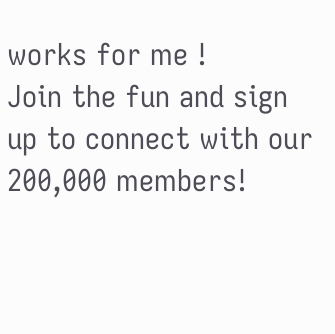works for me !
Join the fun and sign up to connect with our 200,000 members!